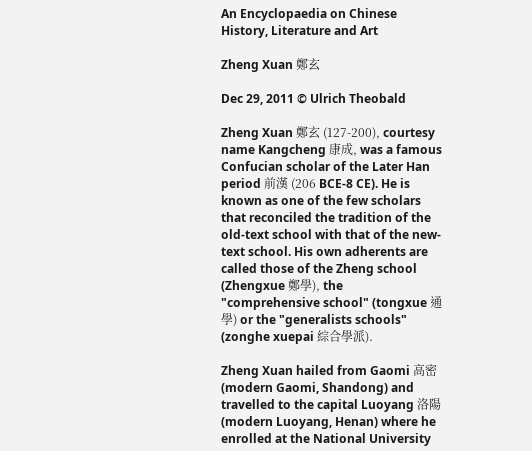An Encyclopaedia on Chinese History, Literature and Art

Zheng Xuan 鄭玄

Dec 29, 2011 © Ulrich Theobald

Zheng Xuan 鄭玄 (127-200), courtesy name Kangcheng 康成, was a famous Confucian scholar of the Later Han period 前漢 (206 BCE-8 CE). He is known as one of the few scholars that reconciled the tradition of the old-text school with that of the new-text school. His own adherents are called those of the Zheng school (Zhengxue 鄭學), the "comprehensive school" (tongxue 通學) or the "generalists schools" (zonghe xuepai 綜合學派).

Zheng Xuan hailed from Gaomi 高密 (modern Gaomi, Shandong) and travelled to the capital Luoyang 洛陽 (modern Luoyang, Henan) where he enrolled at the National University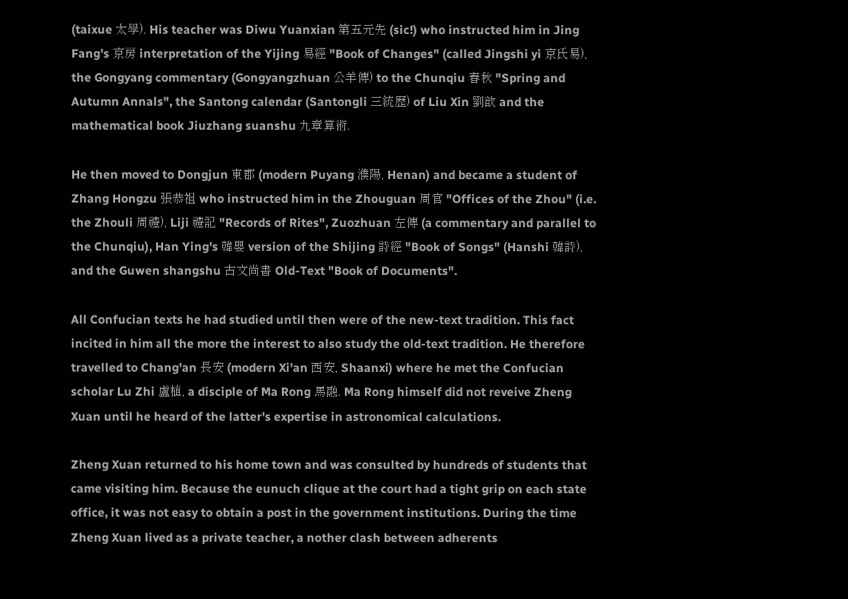(taixue 太學). His teacher was Diwu Yuanxian 第五元先 (sic!) who instructed him in Jing Fang's 京房 interpretation of the Yijing 易經 "Book of Changes" (called Jingshi yi 京氏易), the Gongyang commentary (Gongyangzhuan 公羊傳) to the Chunqiu 春秋 "Spring and Autumn Annals", the Santong calendar (Santongli 三統歷) of Liu Xin 劉歆 and the mathematical book Jiuzhang suanshu 九章算術.

He then moved to Dongjun 東郡 (modern Puyang 濮陽, Henan) and became a student of Zhang Hongzu 張恭祖 who instructed him in the Zhouguan 周官 "Offices of the Zhou" (i.e. the Zhouli 周禮), Liji 禮記 "Records of Rites", Zuozhuan 左傳 (a commentary and parallel to the Chunqiu), Han Ying's 韓嬰 version of the Shijing 詩經 "Book of Songs" (Hanshi 韓詩), and the Guwen shangshu 古文尚書 Old-Text "Book of Documents".

All Confucian texts he had studied until then were of the new-text tradition. This fact incited in him all the more the interest to also study the old-text tradition. He therefore travelled to Chang'an 長安 (modern Xi'an 西安, Shaanxi) where he met the Confucian scholar Lu Zhi 盧植, a disciple of Ma Rong 馬融. Ma Rong himself did not reveive Zheng Xuan until he heard of the latter's expertise in astronomical calculations.

Zheng Xuan returned to his home town and was consulted by hundreds of students that came visiting him. Because the eunuch clique at the court had a tight grip on each state office, it was not easy to obtain a post in the government institutions. During the time Zheng Xuan lived as a private teacher, a nother clash between adherents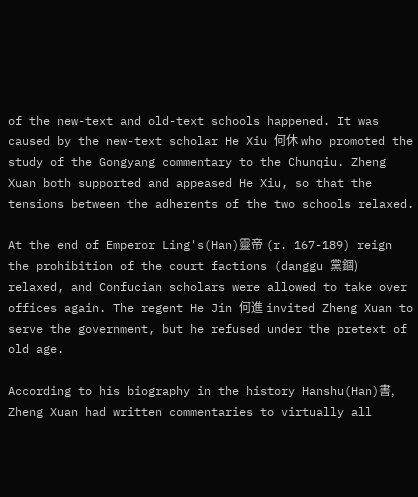of the new-text and old-text schools happened. It was caused by the new-text scholar He Xiu 何休 who promoted the study of the Gongyang commentary to the Chunqiu. Zheng Xuan both supported and appeased He Xiu, so that the tensions between the adherents of the two schools relaxed.

At the end of Emperor Ling's(Han)靈帝 (r. 167-189) reign the prohibition of the court factions (danggu 黨錮) relaxed, and Confucian scholars were allowed to take over offices again. The regent He Jin 何進 invited Zheng Xuan to serve the government, but he refused under the pretext of old age.

According to his biography in the history Hanshu(Han)書, Zheng Xuan had written commentaries to virtually all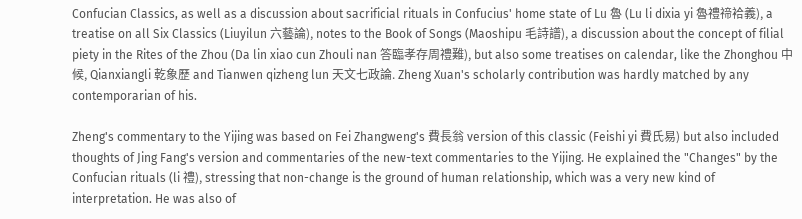Confucian Classics, as well as a discussion about sacrificial rituals in Confucius' home state of Lu 魯 (Lu li dixia yi 魯禮禘袷義), a treatise on all Six Classics (Liuyilun 六藝論), notes to the Book of Songs (Maoshipu 毛詩譜), a discussion about the concept of filial piety in the Rites of the Zhou (Da lin xiao cun Zhouli nan 答臨孝存周禮難), but also some treatises on calendar, like the Zhonghou 中候, Qianxiangli 乾象歷 and Tianwen qizheng lun 天文七政論. Zheng Xuan's scholarly contribution was hardly matched by any contemporarian of his.

Zheng's commentary to the Yijing was based on Fei Zhangweng's 費長翁 version of this classic (Feishi yi 費氏易) but also included thoughts of Jing Fang's version and commentaries of the new-text commentaries to the Yijing. He explained the "Changes" by the Confucian rituals (li 禮), stressing that non-change is the ground of human relationship, which was a very new kind of interpretation. He was also of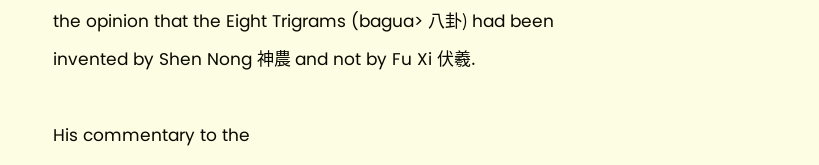the opinion that the Eight Trigrams (bagua> 八卦) had been invented by Shen Nong 神農 and not by Fu Xi 伏羲.

His commentary to the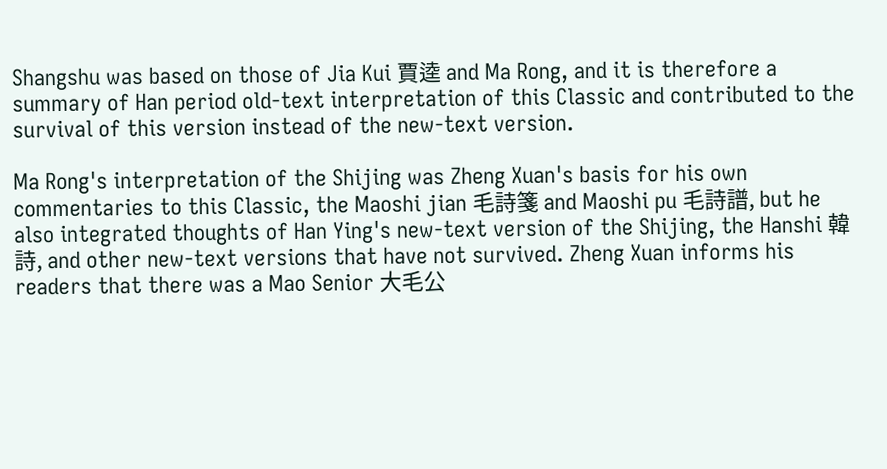Shangshu was based on those of Jia Kui 賈逵 and Ma Rong, and it is therefore a summary of Han period old-text interpretation of this Classic and contributed to the survival of this version instead of the new-text version.

Ma Rong's interpretation of the Shijing was Zheng Xuan's basis for his own commentaries to this Classic, the Maoshi jian 毛詩箋 and Maoshi pu 毛詩譜, but he also integrated thoughts of Han Ying's new-text version of the Shijing, the Hanshi 韓詩, and other new-text versions that have not survived. Zheng Xuan informs his readers that there was a Mao Senior 大毛公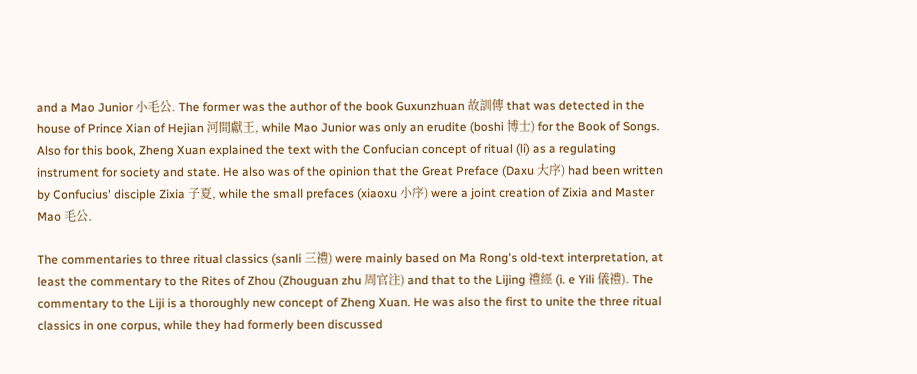and a Mao Junior 小毛公. The former was the author of the book Guxunzhuan 故訓傳 that was detected in the house of Prince Xian of Hejian 河間獻王, while Mao Junior was only an erudite (boshi 博士) for the Book of Songs. Also for this book, Zheng Xuan explained the text with the Confucian concept of ritual (li) as a regulating instrument for society and state. He also was of the opinion that the Great Preface (Daxu 大序) had been written by Confucius' disciple Zixia 子夏, while the small prefaces (xiaoxu 小序) were a joint creation of Zixia and Master Mao 毛公.

The commentaries to three ritual classics (sanli 三禮) were mainly based on Ma Rong's old-text interpretation, at least the commentary to the Rites of Zhou (Zhouguan zhu 周官注) and that to the Lijing 禮經 (i. e Yili 儀禮). The commentary to the Liji is a thoroughly new concept of Zheng Xuan. He was also the first to unite the three ritual classics in one corpus, while they had formerly been discussed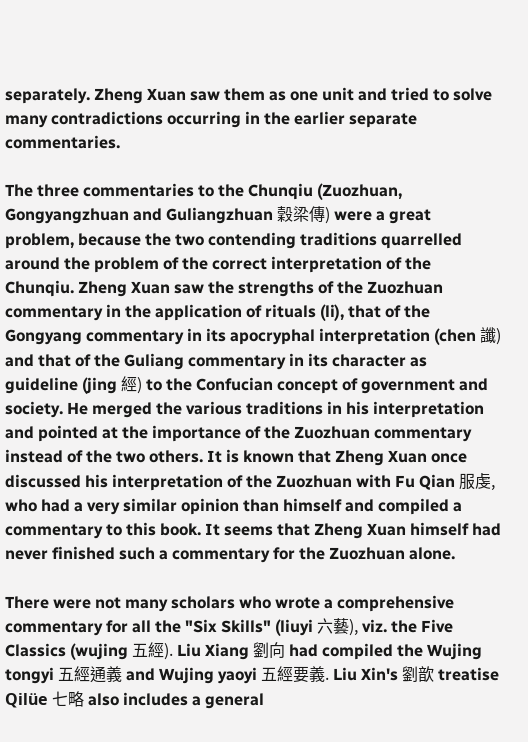separately. Zheng Xuan saw them as one unit and tried to solve many contradictions occurring in the earlier separate commentaries.

The three commentaries to the Chunqiu (Zuozhuan, Gongyangzhuan and Guliangzhuan 穀梁傳) were a great problem, because the two contending traditions quarrelled around the problem of the correct interpretation of the Chunqiu. Zheng Xuan saw the strengths of the Zuozhuan commentary in the application of rituals (li), that of the Gongyang commentary in its apocryphal interpretation (chen 讖) and that of the Guliang commentary in its character as guideline (jing 經) to the Confucian concept of government and society. He merged the various traditions in his interpretation and pointed at the importance of the Zuozhuan commentary instead of the two others. It is known that Zheng Xuan once discussed his interpretation of the Zuozhuan with Fu Qian 服虔, who had a very similar opinion than himself and compiled a commentary to this book. It seems that Zheng Xuan himself had never finished such a commentary for the Zuozhuan alone.

There were not many scholars who wrote a comprehensive commentary for all the "Six Skills" (liuyi 六藝), viz. the Five Classics (wujing 五經). Liu Xiang 劉向 had compiled the Wujing tongyi 五經通義 and Wujing yaoyi 五經要義. Liu Xin's 劉歆 treatise Qilüe 七略 also includes a general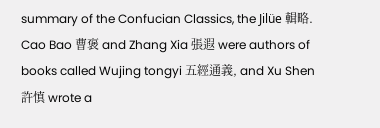summary of the Confucian Classics, the Jilüe 輯略. Cao Bao 曹褒 and Zhang Xia 張遐 were authors of books called Wujing tongyi 五經通義, and Xu Shen 許慎 wrote a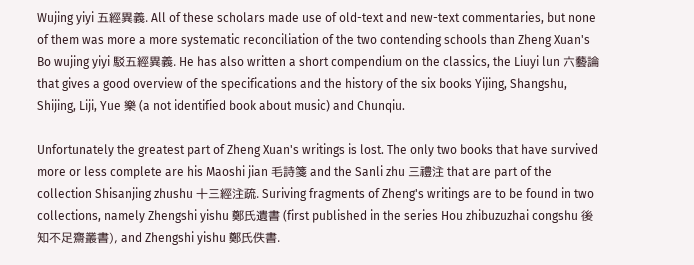Wujing yiyi 五經異義. All of these scholars made use of old-text and new-text commentaries, but none of them was more a more systematic reconciliation of the two contending schools than Zheng Xuan's Bo wujing yiyi 駁五經異義. He has also written a short compendium on the classics, the Liuyi lun 六藝論 that gives a good overview of the specifications and the history of the six books Yijing, Shangshu, Shijing, Liji, Yue 樂 (a not identified book about music) and Chunqiu.

Unfortunately the greatest part of Zheng Xuan's writings is lost. The only two books that have survived more or less complete are his Maoshi jian 毛詩箋 and the Sanli zhu 三禮注 that are part of the collection Shisanjing zhushu 十三經注疏. Suriving fragments of Zheng's writings are to be found in two collections, namely Zhengshi yishu 鄭氏遺書 (first published in the series Hou zhibuzuzhai congshu 後知不足齋叢書), and Zhengshi yishu 鄭氏佚書.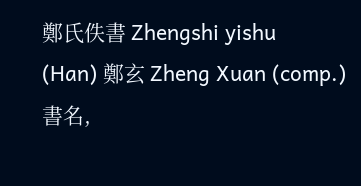鄭氏佚書 Zhengshi yishu
(Han) 鄭玄 Zheng Xuan (comp.)
書名,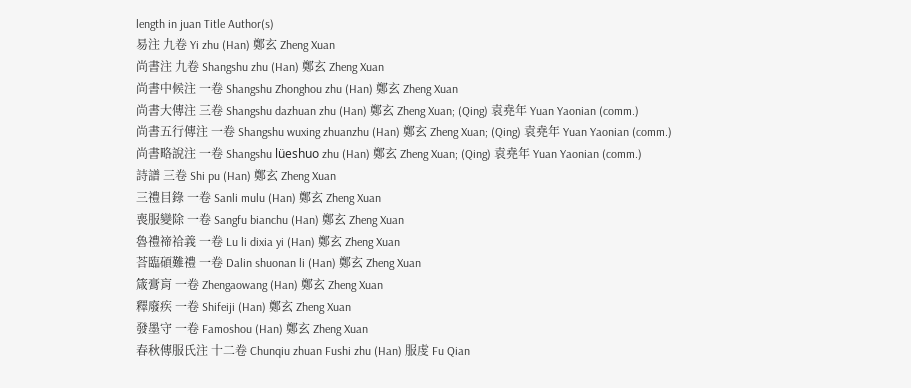length in juan Title Author(s)
易注 九卷 Yi zhu (Han) 鄭玄 Zheng Xuan
尚書注 九卷 Shangshu zhu (Han) 鄭玄 Zheng Xuan
尚書中候注 一卷 Shangshu Zhonghou zhu (Han) 鄭玄 Zheng Xuan
尚書大傳注 三卷 Shangshu dazhuan zhu (Han) 鄭玄 Zheng Xuan; (Qing) 袁堯年 Yuan Yaonian (comm.)
尚書五行傳注 一卷 Shangshu wuxing zhuanzhu (Han) 鄭玄 Zheng Xuan; (Qing) 袁堯年 Yuan Yaonian (comm.)
尚書略說注 一卷 Shangshu lüeshuo zhu (Han) 鄭玄 Zheng Xuan; (Qing) 袁堯年 Yuan Yaonian (comm.)
詩譜 三卷 Shi pu (Han) 鄭玄 Zheng Xuan
三禮目錄 一卷 Sanli mulu (Han) 鄭玄 Zheng Xuan
喪服變除 一卷 Sangfu bianchu (Han) 鄭玄 Zheng Xuan
魯禮禘祫義 一卷 Lu li dixia yi (Han) 鄭玄 Zheng Xuan
荅臨碩難禮 一卷 Dalin shuonan li (Han) 鄭玄 Zheng Xuan
箴膏肓 一卷 Zhengaowang (Han) 鄭玄 Zheng Xuan
釋廢疾 一卷 Shifeiji (Han) 鄭玄 Zheng Xuan
發墨守 一卷 Famoshou (Han) 鄭玄 Zheng Xuan
春秋傳服氏注 十二卷 Chunqiu zhuan Fushi zhu (Han) 服虔 Fu Qian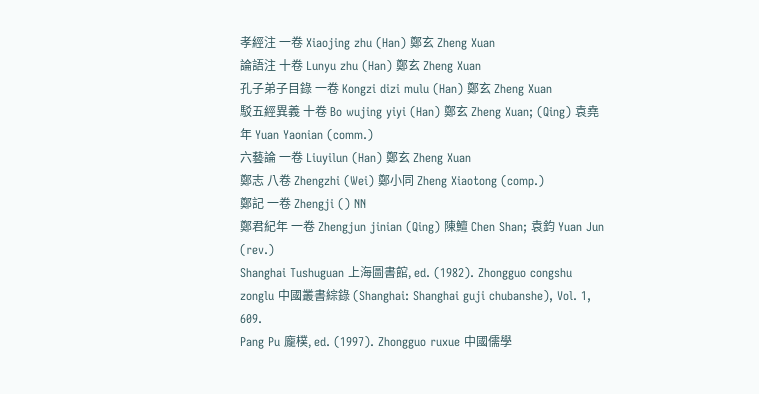孝經注 一卷 Xiaojing zhu (Han) 鄭玄 Zheng Xuan
論語注 十卷 Lunyu zhu (Han) 鄭玄 Zheng Xuan
孔子弟子目錄 一卷 Kongzi dizi mulu (Han) 鄭玄 Zheng Xuan
駁五經異義 十卷 Bo wujing yiyi (Han) 鄭玄 Zheng Xuan; (Qing) 袁堯年 Yuan Yaonian (comm.)
六藝論 一卷 Liuyilun (Han) 鄭玄 Zheng Xuan
鄭志 八卷 Zhengzhi (Wei) 鄭小同 Zheng Xiaotong (comp.)
鄭記 一卷 Zhengji () NN
鄭君紀年 一卷 Zhengjun jinian (Qing) 陳鱣 Chen Shan; 袁鈞 Yuan Jun (rev.)
Shanghai Tushuguan 上海圖書館, ed. (1982). Zhongguo congshu zonglu 中國叢書綜錄 (Shanghai: Shanghai guji chubanshe), Vol. 1, 609.
Pang Pu 龐樸, ed. (1997). Zhongguo ruxue 中國儒學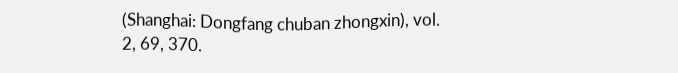(Shanghai: Dongfang chuban zhongxin), vol. 2, 69, 370.